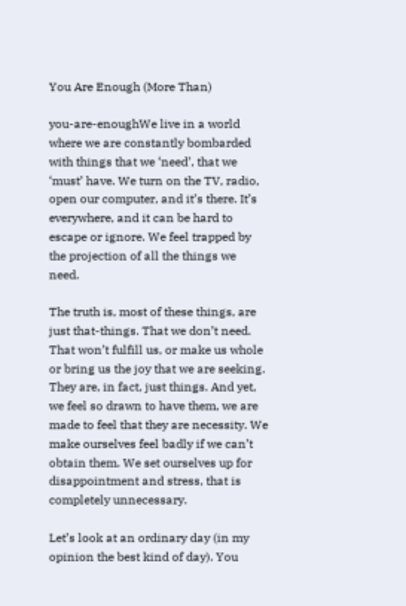You Are Enough (More Than)

you-are-enoughWe live in a world where we are constantly bombarded with things that we ‘need’, that we ‘must’ have. We turn on the TV, radio, open our computer, and it’s there. It’s everywhere, and it can be hard to escape or ignore. We feel trapped by the projection of all the things we need.

The truth is, most of these things, are just that-things. That we don’t need. That won’t fulfill us, or make us whole or bring us the joy that we are seeking. They are, in fact, just things. And yet, we feel so drawn to have them, we are made to feel that they are necessity. We make ourselves feel badly if we can’t obtain them. We set ourselves up for disappointment and stress, that is completely unnecessary.

Let’s look at an ordinary day (in my opinion the best kind of day). You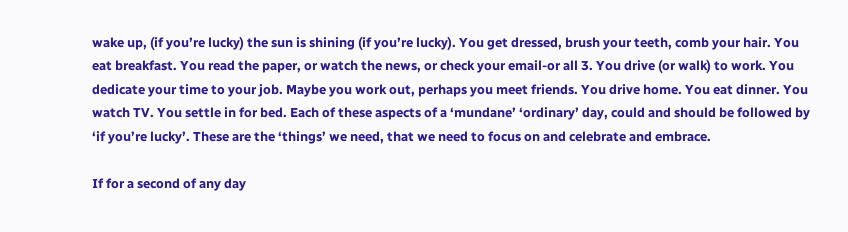wake up, (if you’re lucky) the sun is shining (if you’re lucky). You get dressed, brush your teeth, comb your hair. You eat breakfast. You read the paper, or watch the news, or check your email-or all 3. You drive (or walk) to work. You dedicate your time to your job. Maybe you work out, perhaps you meet friends. You drive home. You eat dinner. You watch TV. You settle in for bed. Each of these aspects of a ‘mundane’ ‘ordinary’ day, could and should be followed by ‘if you’re lucky’. These are the ‘things’ we need, that we need to focus on and celebrate and embrace.

If for a second of any day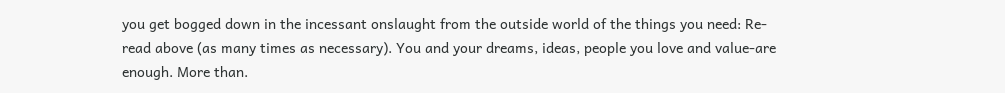you get bogged down in the incessant onslaught from the outside world of the things you need: Re-read above (as many times as necessary). You and your dreams, ideas, people you love and value-are enough. More than.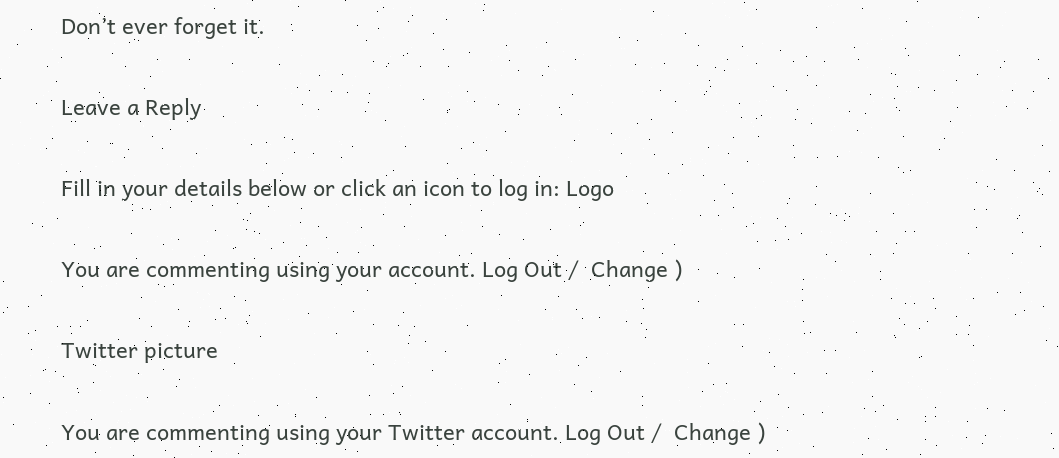Don’t ever forget it.

Leave a Reply

Fill in your details below or click an icon to log in: Logo

You are commenting using your account. Log Out /  Change )

Twitter picture

You are commenting using your Twitter account. Log Out /  Change )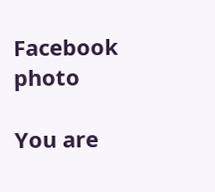Facebook photo

You are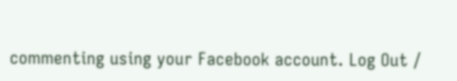commenting using your Facebook account. Log Out /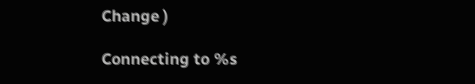Change )

Connecting to %s